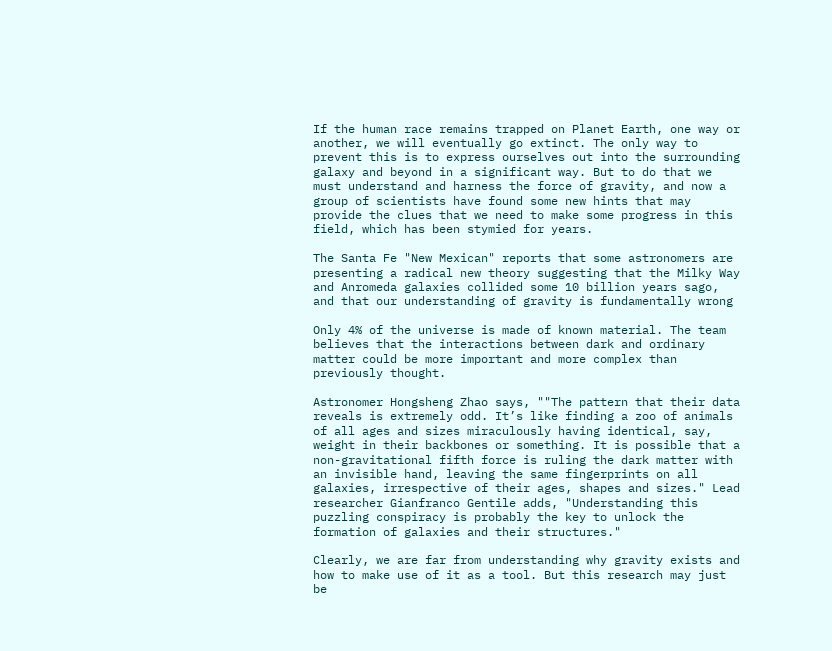If the human race remains trapped on Planet Earth, one way or another, we will eventually go extinct. The only way to prevent this is to express ourselves out into the surrounding galaxy and beyond in a significant way. But to do that we must understand and harness the force of gravity, and now a group of scientists have found some new hints that may provide the clues that we need to make some progress in this field, which has been stymied for years.

The Santa Fe "New Mexican" reports that some astronomers are presenting a radical new theory suggesting that the Milky Way and Anromeda galaxies collided some 10 billion years sago, and that our understanding of gravity is fundamentally wrong

Only 4% of the universe is made of known material. The team believes that the interactions between dark and ordinary matter could be more important and more complex than previously thought.

Astronomer Hongsheng Zhao says, ""The pattern that their data reveals is extremely odd. It’s like finding a zoo of animals of all ages and sizes miraculously having identical, say, weight in their backbones or something. It is possible that a non-gravitational fifth force is ruling the dark matter with an invisible hand, leaving the same fingerprints on all galaxies, irrespective of their ages, shapes and sizes." Lead researcher Gianfranco Gentile adds, "Understanding this puzzling conspiracy is probably the key to unlock the formation of galaxies and their structures."

Clearly, we are far from understanding why gravity exists and how to make use of it as a tool. But this research may just be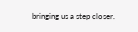bringing us a step closer.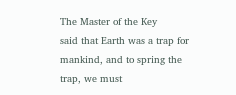The Master of the Key
said that Earth was a trap for mankind, and to spring the trap, we must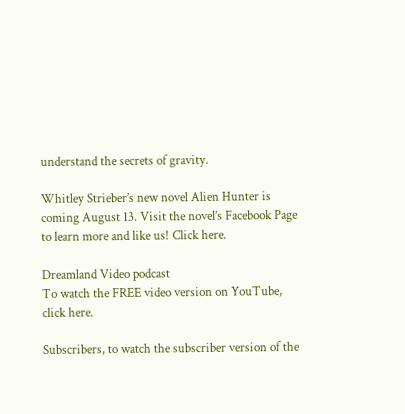understand the secrets of gravity.

Whitley Strieber’s new novel Alien Hunter is coming August 13. Visit the novel’s Facebook Page to learn more and like us! Click here.

Dreamland Video podcast
To watch the FREE video version on YouTube, click here.

Subscribers, to watch the subscriber version of the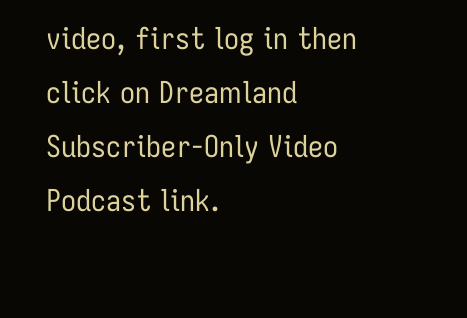video, first log in then click on Dreamland Subscriber-Only Video Podcast link.